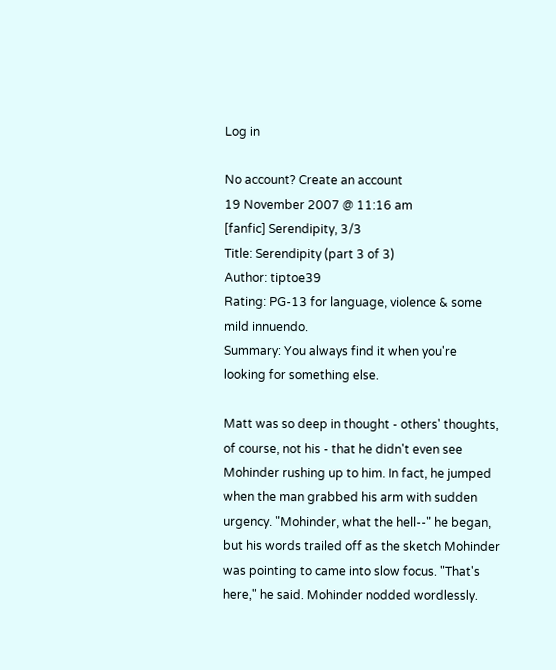Log in

No account? Create an account
19 November 2007 @ 11:16 am
[fanfic] Serendipity, 3/3
Title: Serendipity (part 3 of 3)
Author: tiptoe39
Rating: PG-13 for language, violence & some mild innuendo.
Summary: You always find it when you're looking for something else.

Matt was so deep in thought - others' thoughts, of course, not his - that he didn't even see Mohinder rushing up to him. In fact, he jumped when the man grabbed his arm with sudden urgency. "Mohinder, what the hell--" he began, but his words trailed off as the sketch Mohinder was pointing to came into slow focus. "That's here," he said. Mohinder nodded wordlessly.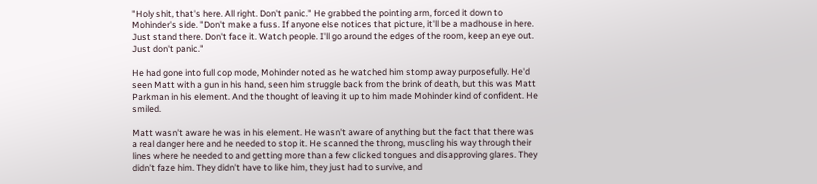"Holy shit, that's here. All right. Don't panic." He grabbed the pointing arm, forced it down to Mohinder's side. "Don't make a fuss. If anyone else notices that picture, it'll be a madhouse in here. Just stand there. Don't face it. Watch people. I'll go around the edges of the room, keep an eye out. Just don't panic."

He had gone into full cop mode, Mohinder noted as he watched him stomp away purposefully. He'd seen Matt with a gun in his hand, seen him struggle back from the brink of death, but this was Matt Parkman in his element. And the thought of leaving it up to him made Mohinder kind of confident. He smiled.

Matt wasn't aware he was in his element. He wasn't aware of anything but the fact that there was a real danger here and he needed to stop it. He scanned the throng, muscling his way through their lines where he needed to and getting more than a few clicked tongues and disapproving glares. They didn't faze him. They didn't have to like him, they just had to survive, and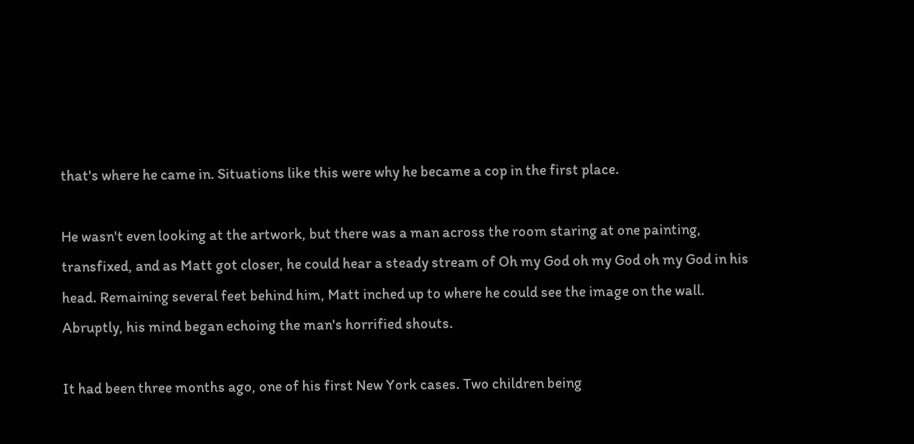that's where he came in. Situations like this were why he became a cop in the first place.

He wasn't even looking at the artwork, but there was a man across the room staring at one painting, transfixed, and as Matt got closer, he could hear a steady stream of Oh my God oh my God oh my God in his head. Remaining several feet behind him, Matt inched up to where he could see the image on the wall. Abruptly, his mind began echoing the man's horrified shouts.

It had been three months ago, one of his first New York cases. Two children being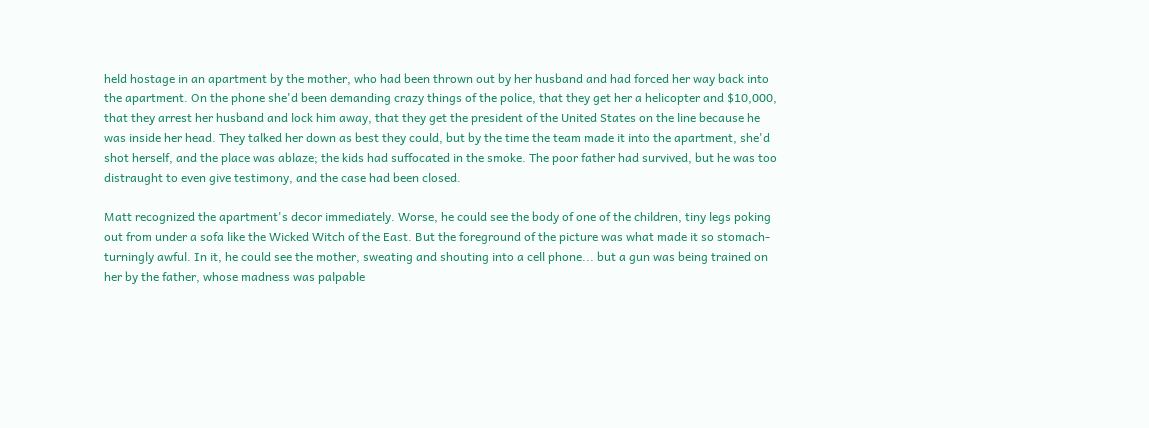held hostage in an apartment by the mother, who had been thrown out by her husband and had forced her way back into the apartment. On the phone she'd been demanding crazy things of the police, that they get her a helicopter and $10,000, that they arrest her husband and lock him away, that they get the president of the United States on the line because he was inside her head. They talked her down as best they could, but by the time the team made it into the apartment, she'd shot herself, and the place was ablaze; the kids had suffocated in the smoke. The poor father had survived, but he was too distraught to even give testimony, and the case had been closed.

Matt recognized the apartment's decor immediately. Worse, he could see the body of one of the children, tiny legs poking out from under a sofa like the Wicked Witch of the East. But the foreground of the picture was what made it so stomach-turningly awful. In it, he could see the mother, sweating and shouting into a cell phone... but a gun was being trained on her by the father, whose madness was palpable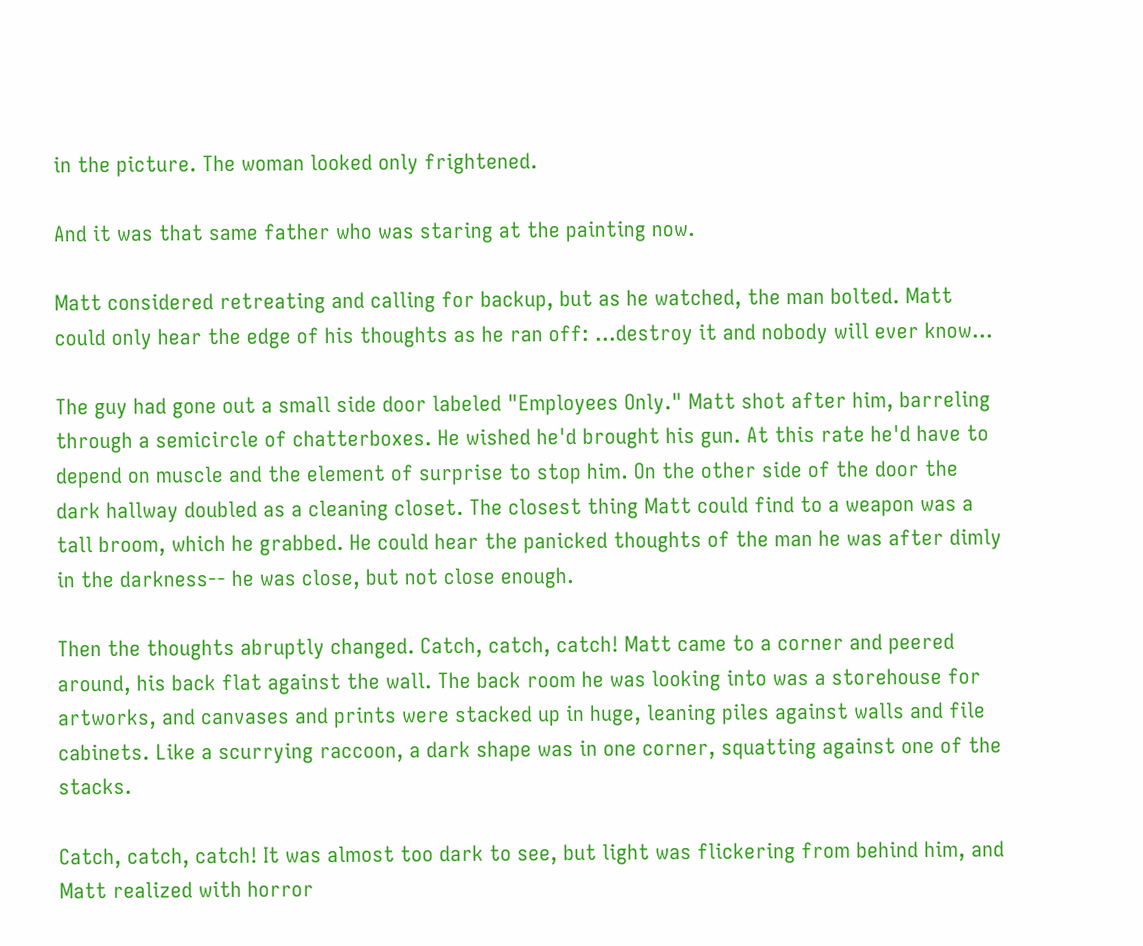in the picture. The woman looked only frightened.

And it was that same father who was staring at the painting now.

Matt considered retreating and calling for backup, but as he watched, the man bolted. Matt could only hear the edge of his thoughts as he ran off: ...destroy it and nobody will ever know...

The guy had gone out a small side door labeled "Employees Only." Matt shot after him, barreling through a semicircle of chatterboxes. He wished he'd brought his gun. At this rate he'd have to depend on muscle and the element of surprise to stop him. On the other side of the door the dark hallway doubled as a cleaning closet. The closest thing Matt could find to a weapon was a tall broom, which he grabbed. He could hear the panicked thoughts of the man he was after dimly in the darkness-- he was close, but not close enough.

Then the thoughts abruptly changed. Catch, catch, catch! Matt came to a corner and peered around, his back flat against the wall. The back room he was looking into was a storehouse for artworks, and canvases and prints were stacked up in huge, leaning piles against walls and file cabinets. Like a scurrying raccoon, a dark shape was in one corner, squatting against one of the stacks.

Catch, catch, catch! It was almost too dark to see, but light was flickering from behind him, and Matt realized with horror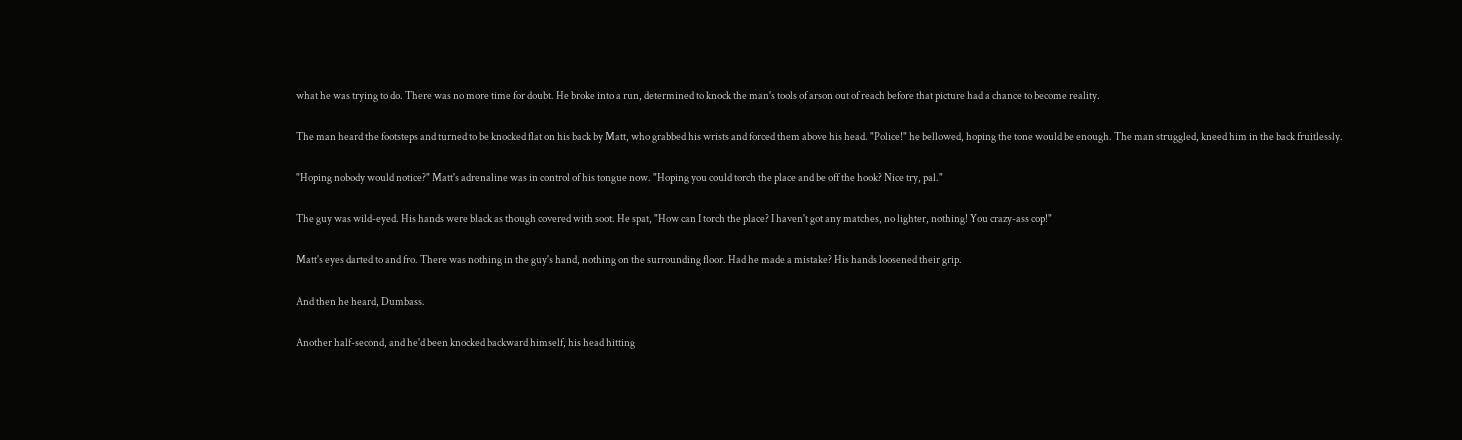what he was trying to do. There was no more time for doubt. He broke into a run, determined to knock the man's tools of arson out of reach before that picture had a chance to become reality.

The man heard the footsteps and turned to be knocked flat on his back by Matt, who grabbed his wrists and forced them above his head. "Police!" he bellowed, hoping the tone would be enough. The man struggled, kneed him in the back fruitlessly.

"Hoping nobody would notice?" Matt's adrenaline was in control of his tongue now. "Hoping you could torch the place and be off the hook? Nice try, pal."

The guy was wild-eyed. His hands were black as though covered with soot. He spat, "How can I torch the place? I haven't got any matches, no lighter, nothing! You crazy-ass cop!"

Matt's eyes darted to and fro. There was nothing in the guy's hand, nothing on the surrounding floor. Had he made a mistake? His hands loosened their grip.

And then he heard, Dumbass.

Another half-second, and he'd been knocked backward himself, his head hitting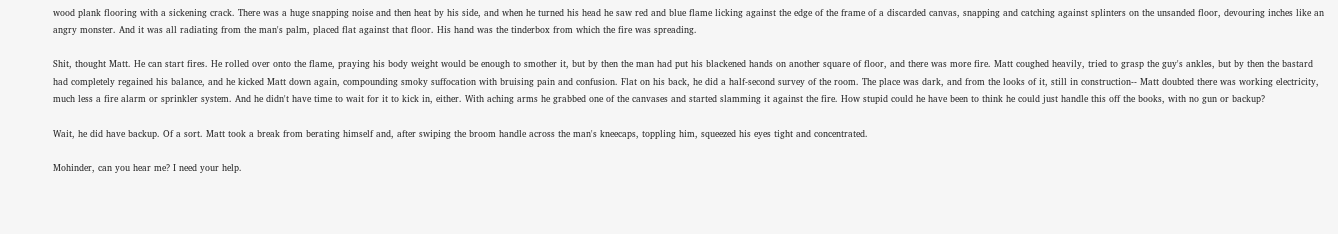wood plank flooring with a sickening crack. There was a huge snapping noise and then heat by his side, and when he turned his head he saw red and blue flame licking against the edge of the frame of a discarded canvas, snapping and catching against splinters on the unsanded floor, devouring inches like an angry monster. And it was all radiating from the man's palm, placed flat against that floor. His hand was the tinderbox from which the fire was spreading.

Shit, thought Matt. He can start fires. He rolled over onto the flame, praying his body weight would be enough to smother it, but by then the man had put his blackened hands on another square of floor, and there was more fire. Matt coughed heavily, tried to grasp the guy's ankles, but by then the bastard had completely regained his balance, and he kicked Matt down again, compounding smoky suffocation with bruising pain and confusion. Flat on his back, he did a half-second survey of the room. The place was dark, and from the looks of it, still in construction-- Matt doubted there was working electricity, much less a fire alarm or sprinkler system. And he didn't have time to wait for it to kick in, either. With aching arms he grabbed one of the canvases and started slamming it against the fire. How stupid could he have been to think he could just handle this off the books, with no gun or backup?

Wait, he did have backup. Of a sort. Matt took a break from berating himself and, after swiping the broom handle across the man's kneecaps, toppling him, squeezed his eyes tight and concentrated.

Mohinder, can you hear me? I need your help.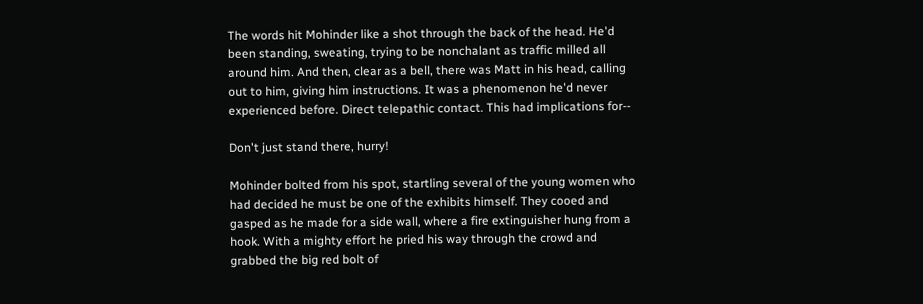The words hit Mohinder like a shot through the back of the head. He'd been standing, sweating, trying to be nonchalant as traffic milled all around him. And then, clear as a bell, there was Matt in his head, calling out to him, giving him instructions. It was a phenomenon he'd never experienced before. Direct telepathic contact. This had implications for--

Don't just stand there, hurry!

Mohinder bolted from his spot, startling several of the young women who had decided he must be one of the exhibits himself. They cooed and gasped as he made for a side wall, where a fire extinguisher hung from a hook. With a mighty effort he pried his way through the crowd and grabbed the big red bolt of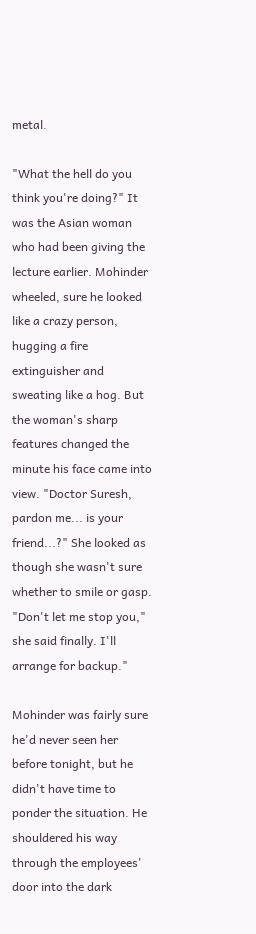metal.

"What the hell do you think you're doing?" It was the Asian woman who had been giving the lecture earlier. Mohinder wheeled, sure he looked like a crazy person, hugging a fire extinguisher and sweating like a hog. But the woman's sharp features changed the minute his face came into view. "Doctor Suresh, pardon me... is your friend...?" She looked as though she wasn't sure whether to smile or gasp. "Don't let me stop you," she said finally. I'll arrange for backup."

Mohinder was fairly sure he'd never seen her before tonight, but he didn't have time to ponder the situation. He shouldered his way through the employees' door into the dark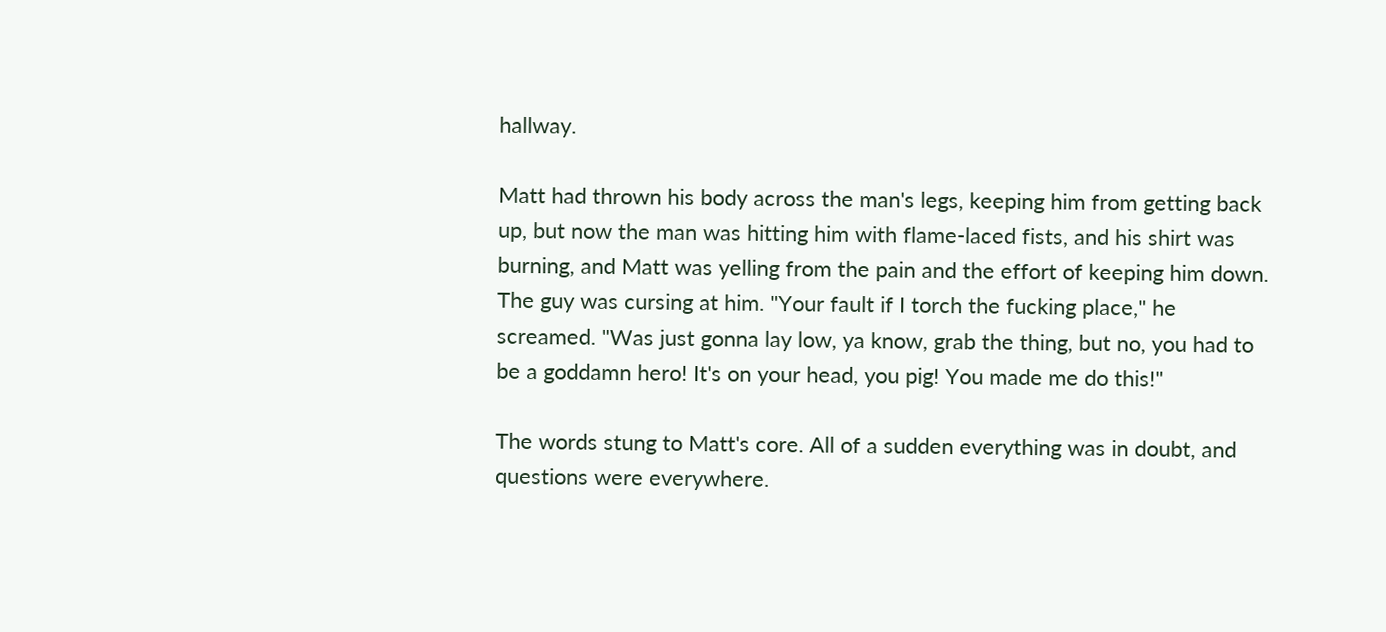hallway.

Matt had thrown his body across the man's legs, keeping him from getting back up, but now the man was hitting him with flame-laced fists, and his shirt was burning, and Matt was yelling from the pain and the effort of keeping him down. The guy was cursing at him. "Your fault if I torch the fucking place," he screamed. "Was just gonna lay low, ya know, grab the thing, but no, you had to be a goddamn hero! It's on your head, you pig! You made me do this!"

The words stung to Matt's core. All of a sudden everything was in doubt, and questions were everywhere.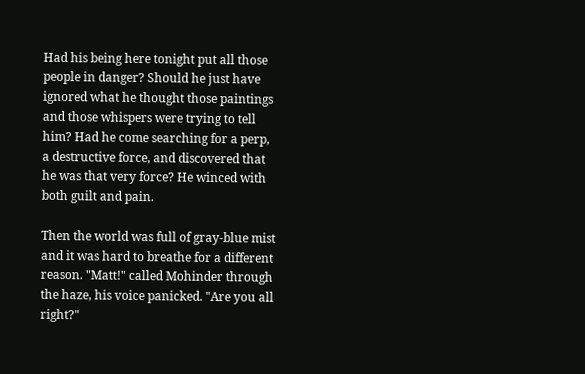Had his being here tonight put all those people in danger? Should he just have ignored what he thought those paintings and those whispers were trying to tell him? Had he come searching for a perp, a destructive force, and discovered that he was that very force? He winced with both guilt and pain.

Then the world was full of gray-blue mist and it was hard to breathe for a different reason. "Matt!" called Mohinder through the haze, his voice panicked. "Are you all right?"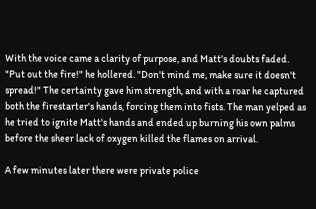With the voice came a clarity of purpose, and Matt's doubts faded. "Put out the fire!" he hollered. "Don't mind me, make sure it doesn't spread!" The certainty gave him strength, and with a roar he captured both the firestarter's hands, forcing them into fists. The man yelped as he tried to ignite Matt's hands and ended up burning his own palms before the sheer lack of oxygen killed the flames on arrival.

A few minutes later there were private police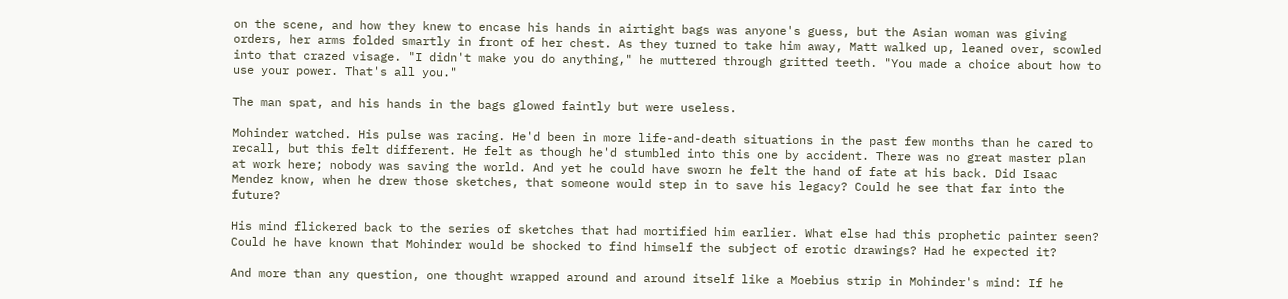on the scene, and how they knew to encase his hands in airtight bags was anyone's guess, but the Asian woman was giving orders, her arms folded smartly in front of her chest. As they turned to take him away, Matt walked up, leaned over, scowled into that crazed visage. "I didn't make you do anything," he muttered through gritted teeth. "You made a choice about how to use your power. That's all you."

The man spat, and his hands in the bags glowed faintly but were useless.

Mohinder watched. His pulse was racing. He'd been in more life-and-death situations in the past few months than he cared to recall, but this felt different. He felt as though he'd stumbled into this one by accident. There was no great master plan at work here; nobody was saving the world. And yet he could have sworn he felt the hand of fate at his back. Did Isaac Mendez know, when he drew those sketches, that someone would step in to save his legacy? Could he see that far into the future?

His mind flickered back to the series of sketches that had mortified him earlier. What else had this prophetic painter seen? Could he have known that Mohinder would be shocked to find himself the subject of erotic drawings? Had he expected it?

And more than any question, one thought wrapped around and around itself like a Moebius strip in Mohinder's mind: If he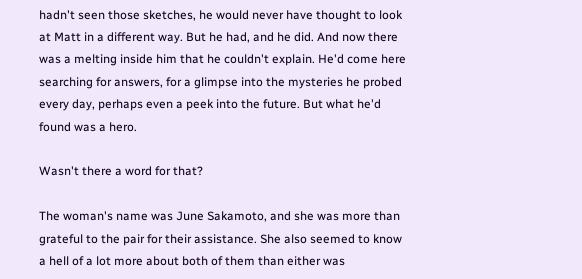hadn't seen those sketches, he would never have thought to look at Matt in a different way. But he had, and he did. And now there was a melting inside him that he couldn't explain. He'd come here searching for answers, for a glimpse into the mysteries he probed every day, perhaps even a peek into the future. But what he'd found was a hero.

Wasn't there a word for that?

The woman's name was June Sakamoto, and she was more than grateful to the pair for their assistance. She also seemed to know a hell of a lot more about both of them than either was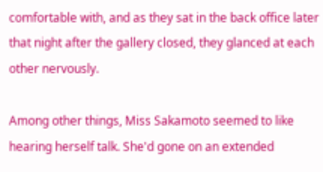comfortable with, and as they sat in the back office later that night after the gallery closed, they glanced at each other nervously.

Among other things, Miss Sakamoto seemed to like hearing herself talk. She'd gone on an extended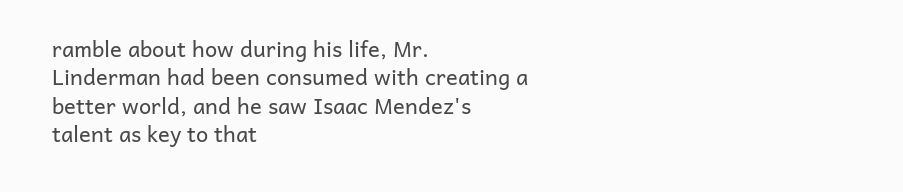ramble about how during his life, Mr. Linderman had been consumed with creating a better world, and he saw Isaac Mendez's talent as key to that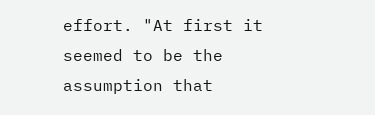effort. "At first it seemed to be the assumption that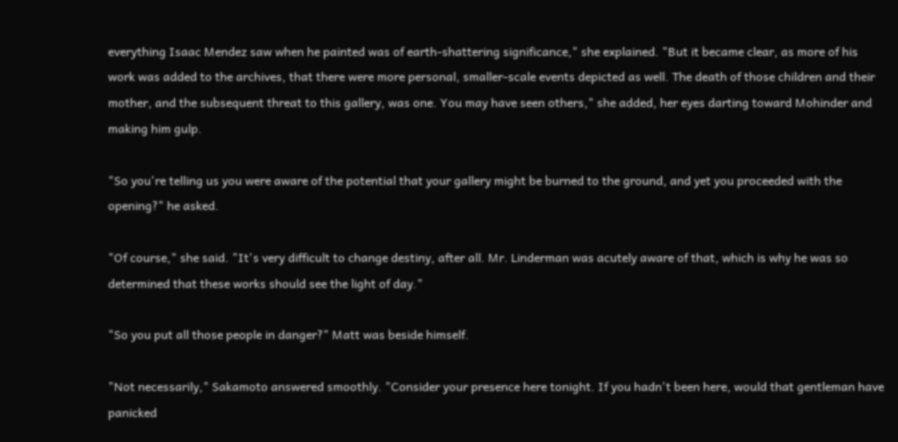everything Isaac Mendez saw when he painted was of earth-shattering significance," she explained. "But it became clear, as more of his work was added to the archives, that there were more personal, smaller-scale events depicted as well. The death of those children and their mother, and the subsequent threat to this gallery, was one. You may have seen others," she added, her eyes darting toward Mohinder and making him gulp.

"So you're telling us you were aware of the potential that your gallery might be burned to the ground, and yet you proceeded with the opening?" he asked.

"Of course," she said. "It's very difficult to change destiny, after all. Mr. Linderman was acutely aware of that, which is why he was so determined that these works should see the light of day."

"So you put all those people in danger?" Matt was beside himself.

"Not necessarily," Sakamoto answered smoothly. "Consider your presence here tonight. If you hadn't been here, would that gentleman have panicked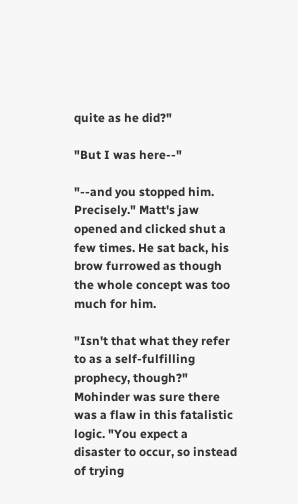quite as he did?"

"But I was here--"

"--and you stopped him. Precisely." Matt's jaw opened and clicked shut a few times. He sat back, his brow furrowed as though the whole concept was too much for him.

"Isn't that what they refer to as a self-fulfilling prophecy, though?" Mohinder was sure there was a flaw in this fatalistic logic. "You expect a disaster to occur, so instead of trying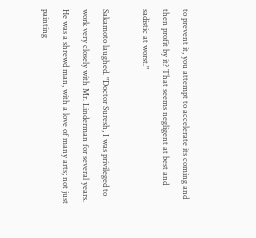to prevent it, you attempt to accelerate its coming and then profit by it? That seems negligent at best and sadistic at worst."

Sakamoto laughed. "Doctor Suresh, I was privileged to work very closely with Mr. Linderman for several years. He was a shrewd man, with a love of many arts; not just painting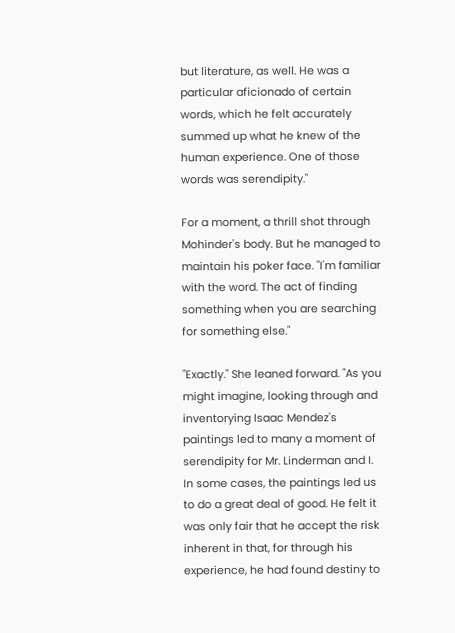but literature, as well. He was a particular aficionado of certain words, which he felt accurately summed up what he knew of the human experience. One of those words was serendipity."

For a moment, a thrill shot through Mohinder's body. But he managed to maintain his poker face. "I'm familiar with the word. The act of finding something when you are searching for something else."

"Exactly." She leaned forward. "As you might imagine, looking through and inventorying Isaac Mendez's paintings led to many a moment of serendipity for Mr. Linderman and I. In some cases, the paintings led us to do a great deal of good. He felt it was only fair that he accept the risk inherent in that, for through his experience, he had found destiny to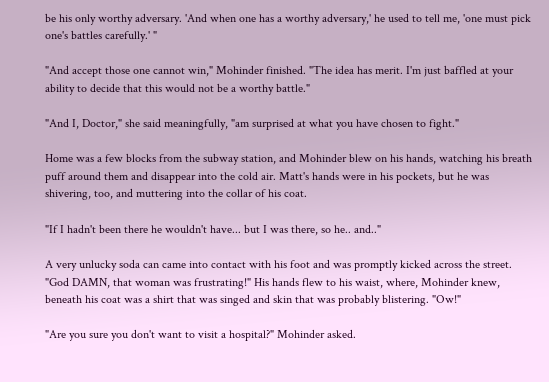be his only worthy adversary. 'And when one has a worthy adversary,' he used to tell me, 'one must pick one's battles carefully.' "

"And accept those one cannot win," Mohinder finished. "The idea has merit. I'm just baffled at your ability to decide that this would not be a worthy battle."

"And I, Doctor," she said meaningfully, "am surprised at what you have chosen to fight."

Home was a few blocks from the subway station, and Mohinder blew on his hands, watching his breath puff around them and disappear into the cold air. Matt's hands were in his pockets, but he was shivering, too, and muttering into the collar of his coat.

"If I hadn't been there he wouldn't have... but I was there, so he.. and.."

A very unlucky soda can came into contact with his foot and was promptly kicked across the street. "God DAMN, that woman was frustrating!" His hands flew to his waist, where, Mohinder knew, beneath his coat was a shirt that was singed and skin that was probably blistering. "Ow!"

"Are you sure you don't want to visit a hospital?" Mohinder asked.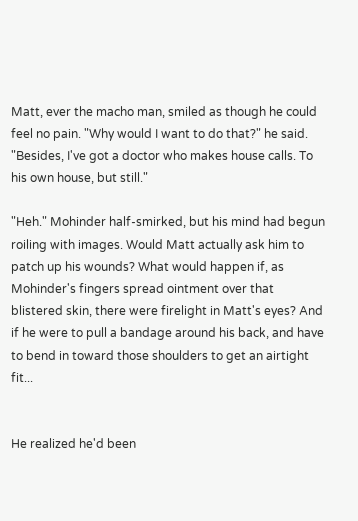Matt, ever the macho man, smiled as though he could feel no pain. "Why would I want to do that?" he said. "Besides, I've got a doctor who makes house calls. To his own house, but still."

"Heh." Mohinder half-smirked, but his mind had begun roiling with images. Would Matt actually ask him to patch up his wounds? What would happen if, as Mohinder's fingers spread ointment over that blistered skin, there were firelight in Matt's eyes? And if he were to pull a bandage around his back, and have to bend in toward those shoulders to get an airtight fit...


He realized he'd been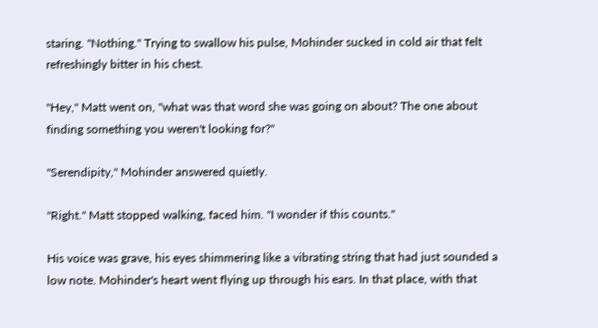staring. "Nothing." Trying to swallow his pulse, Mohinder sucked in cold air that felt refreshingly bitter in his chest.

"Hey," Matt went on, "what was that word she was going on about? The one about finding something you weren't looking for?"

"Serendipity," Mohinder answered quietly.

"Right." Matt stopped walking, faced him. "I wonder if this counts."

His voice was grave, his eyes shimmering like a vibrating string that had just sounded a low note. Mohinder's heart went flying up through his ears. In that place, with that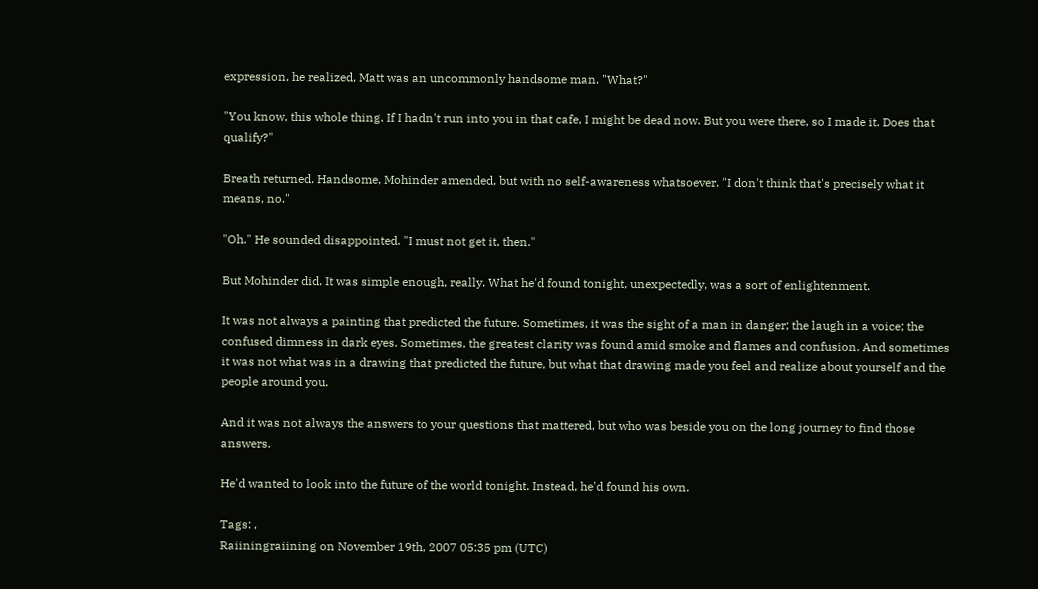expression, he realized, Matt was an uncommonly handsome man. "What?"

"You know, this whole thing. If I hadn't run into you in that cafe, I might be dead now. But you were there, so I made it. Does that qualify?"

Breath returned. Handsome, Mohinder amended, but with no self-awareness whatsoever. "I don't think that's precisely what it means, no."

"Oh." He sounded disappointed. "I must not get it, then."

But Mohinder did. It was simple enough, really. What he'd found tonight, unexpectedly, was a sort of enlightenment.

It was not always a painting that predicted the future. Sometimes, it was the sight of a man in danger; the laugh in a voice; the confused dimness in dark eyes. Sometimes, the greatest clarity was found amid smoke and flames and confusion. And sometimes it was not what was in a drawing that predicted the future, but what that drawing made you feel and realize about yourself and the people around you.

And it was not always the answers to your questions that mattered, but who was beside you on the long journey to find those answers.

He'd wanted to look into the future of the world tonight. Instead, he'd found his own.

Tags: ,
Raiiningraiining on November 19th, 2007 05:35 pm (UTC)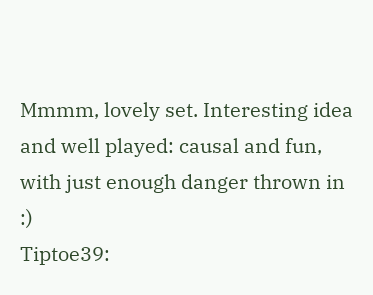Mmmm, lovely set. Interesting idea and well played: causal and fun, with just enough danger thrown in :)
Tiptoe39: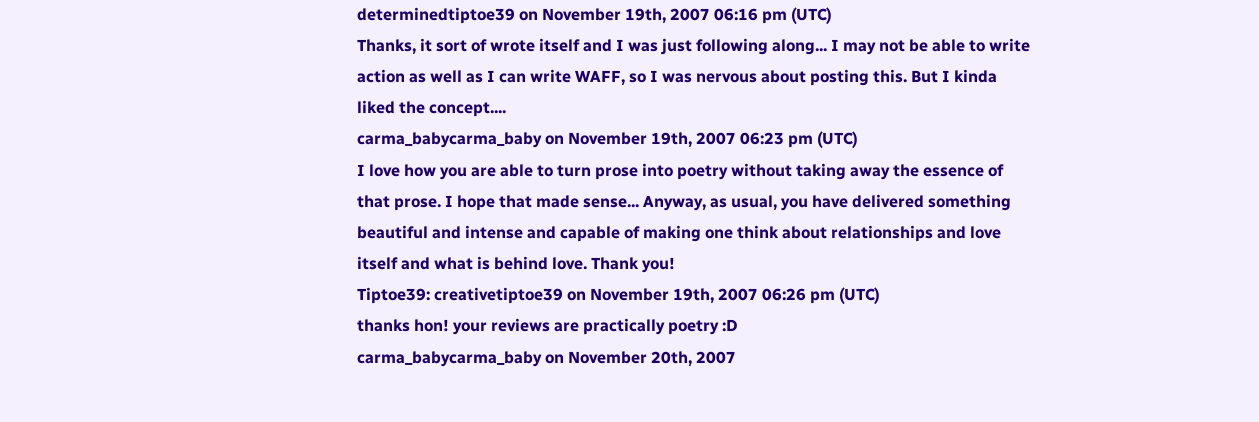determinedtiptoe39 on November 19th, 2007 06:16 pm (UTC)
Thanks, it sort of wrote itself and I was just following along... I may not be able to write action as well as I can write WAFF, so I was nervous about posting this. But I kinda liked the concept....
carma_babycarma_baby on November 19th, 2007 06:23 pm (UTC)
I love how you are able to turn prose into poetry without taking away the essence of that prose. I hope that made sense... Anyway, as usual, you have delivered something beautiful and intense and capable of making one think about relationships and love itself and what is behind love. Thank you!
Tiptoe39: creativetiptoe39 on November 19th, 2007 06:26 pm (UTC)
thanks hon! your reviews are practically poetry :D
carma_babycarma_baby on November 20th, 2007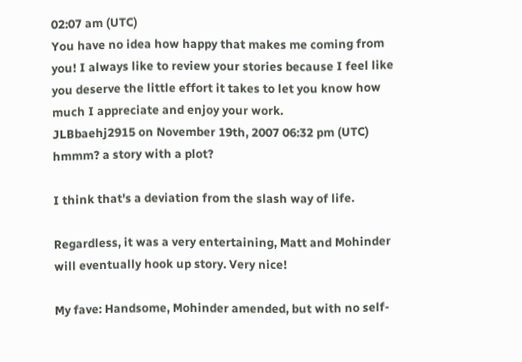02:07 am (UTC)
You have no idea how happy that makes me coming from you! I always like to review your stories because I feel like you deserve the little effort it takes to let you know how much I appreciate and enjoy your work.
JLBbaehj2915 on November 19th, 2007 06:32 pm (UTC)
hmmm? a story with a plot?

I think that's a deviation from the slash way of life.

Regardless, it was a very entertaining, Matt and Mohinder will eventually hook up story. Very nice!

My fave: Handsome, Mohinder amended, but with no self-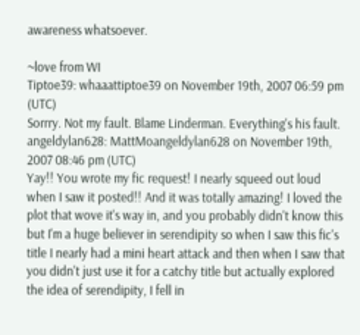awareness whatsoever.

~love from WI
Tiptoe39: whaaattiptoe39 on November 19th, 2007 06:59 pm (UTC)
Sorrry. Not my fault. Blame Linderman. Everything's his fault.
angeldylan628: MattMoangeldylan628 on November 19th, 2007 08:46 pm (UTC)
Yay!! You wrote my fic request! I nearly squeed out loud when I saw it posted!! And it was totally amazing! I loved the plot that wove it's way in, and you probably didn't know this but I'm a huge believer in serendipity so when I saw this fic's title I nearly had a mini heart attack and then when I saw that you didn't just use it for a catchy title but actually explored the idea of serendipity, I fell in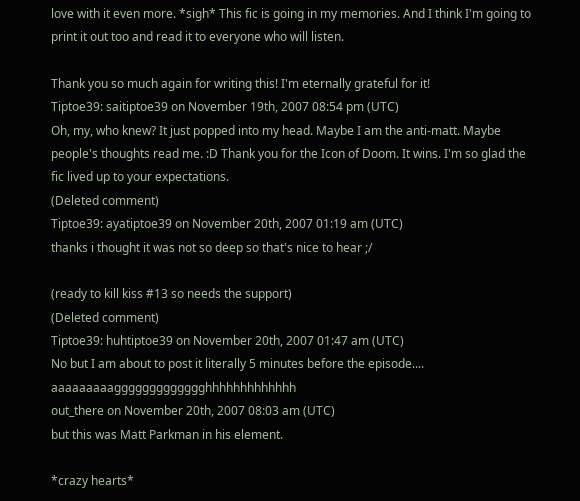love with it even more. *sigh* This fic is going in my memories. And I think I'm going to print it out too and read it to everyone who will listen.

Thank you so much again for writing this! I'm eternally grateful for it!
Tiptoe39: saitiptoe39 on November 19th, 2007 08:54 pm (UTC)
Oh, my, who knew? It just popped into my head. Maybe I am the anti-matt. Maybe people's thoughts read me. :D Thank you for the Icon of Doom. It wins. I'm so glad the fic lived up to your expectations.
(Deleted comment)
Tiptoe39: ayatiptoe39 on November 20th, 2007 01:19 am (UTC)
thanks i thought it was not so deep so that's nice to hear ;/

(ready to kill kiss #13 so needs the support)
(Deleted comment)
Tiptoe39: huhtiptoe39 on November 20th, 2007 01:47 am (UTC)
No but I am about to post it literally 5 minutes before the episode.... aaaaaaaaaggggggggggggghhhhhhhhhhhhh
out_there on November 20th, 2007 08:03 am (UTC)
but this was Matt Parkman in his element.

*crazy hearts*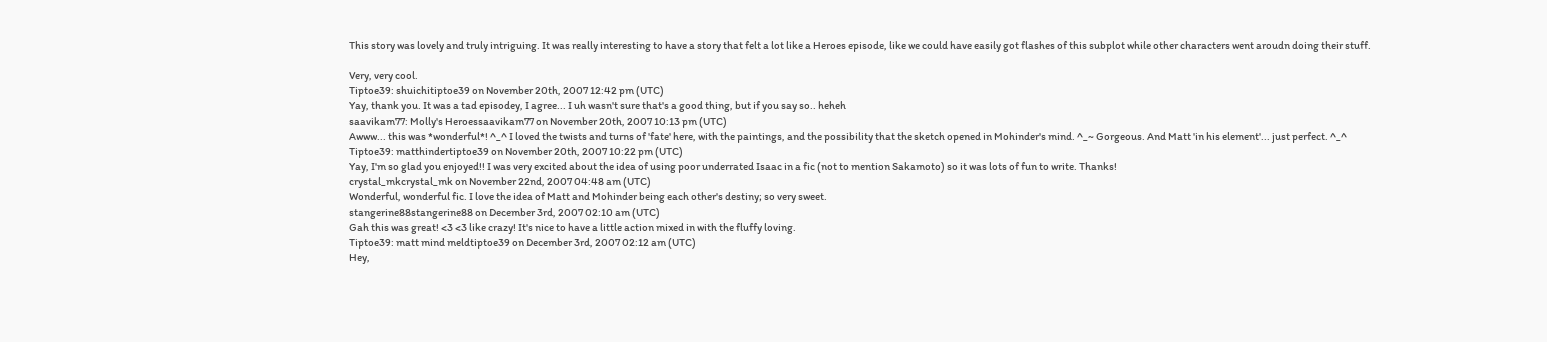This story was lovely and truly intriguing. It was really interesting to have a story that felt a lot like a Heroes episode, like we could have easily got flashes of this subplot while other characters went aroudn doing their stuff.

Very, very cool.
Tiptoe39: shuichitiptoe39 on November 20th, 2007 12:42 pm (UTC)
Yay, thank you. It was a tad episodey, I agree... I uh wasn't sure that's a good thing, but if you say so.. heheh
saavikam77: Molly's Heroessaavikam77 on November 20th, 2007 10:13 pm (UTC)
Awww... this was *wonderful*! ^_^ I loved the twists and turns of 'fate' here, with the paintings, and the possibility that the sketch opened in Mohinder's mind. ^_~ Gorgeous. And Matt 'in his element'... just perfect. ^_^
Tiptoe39: matthindertiptoe39 on November 20th, 2007 10:22 pm (UTC)
Yay, I'm so glad you enjoyed!! I was very excited about the idea of using poor underrated Isaac in a fic (not to mention Sakamoto) so it was lots of fun to write. Thanks!
crystal_mkcrystal_mk on November 22nd, 2007 04:48 am (UTC)
Wonderful, wonderful fic. I love the idea of Matt and Mohinder being each other's destiny; so very sweet.
stangerine88stangerine88 on December 3rd, 2007 02:10 am (UTC)
Gah this was great! <3 <3 like crazy! It's nice to have a little action mixed in with the fluffy loving.
Tiptoe39: matt mind meldtiptoe39 on December 3rd, 2007 02:12 am (UTC)
Hey,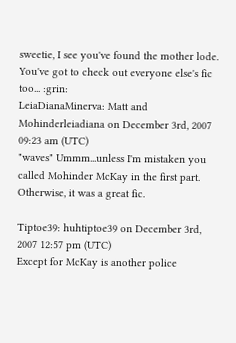sweetie, I see you've found the mother lode. You've got to check out everyone else's fic too... :grin:
LeiaDianaMinerva: Matt and Mohinderleiadiana on December 3rd, 2007 09:23 am (UTC)
"waves" Ummm...unless I'm mistaken you called Mohinder McKay in the first part. Otherwise, it was a great fic.

Tiptoe39: huhtiptoe39 on December 3rd, 2007 12:57 pm (UTC)
Except for McKay is another police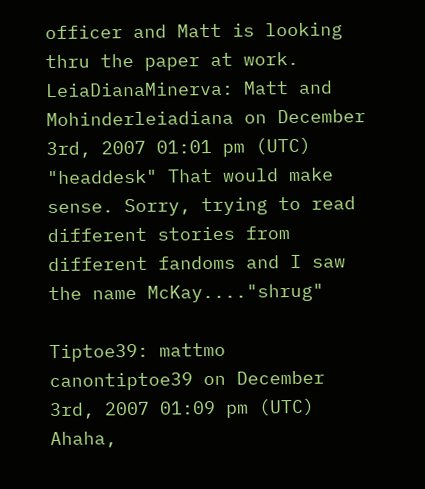officer and Matt is looking thru the paper at work.
LeiaDianaMinerva: Matt and Mohinderleiadiana on December 3rd, 2007 01:01 pm (UTC)
"headdesk" That would make sense. Sorry, trying to read different stories from different fandoms and I saw the name McKay...."shrug"

Tiptoe39: mattmo canontiptoe39 on December 3rd, 2007 01:09 pm (UTC)
Ahaha,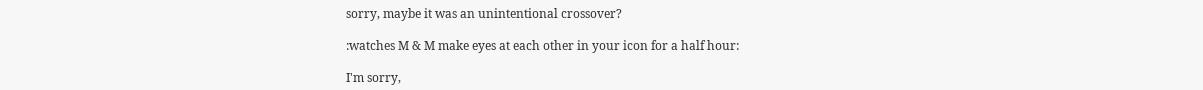sorry, maybe it was an unintentional crossover?

:watches M & M make eyes at each other in your icon for a half hour:

I'm sorry,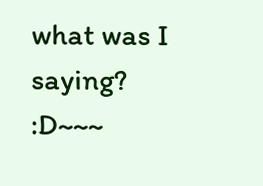what was I saying? :D~~~